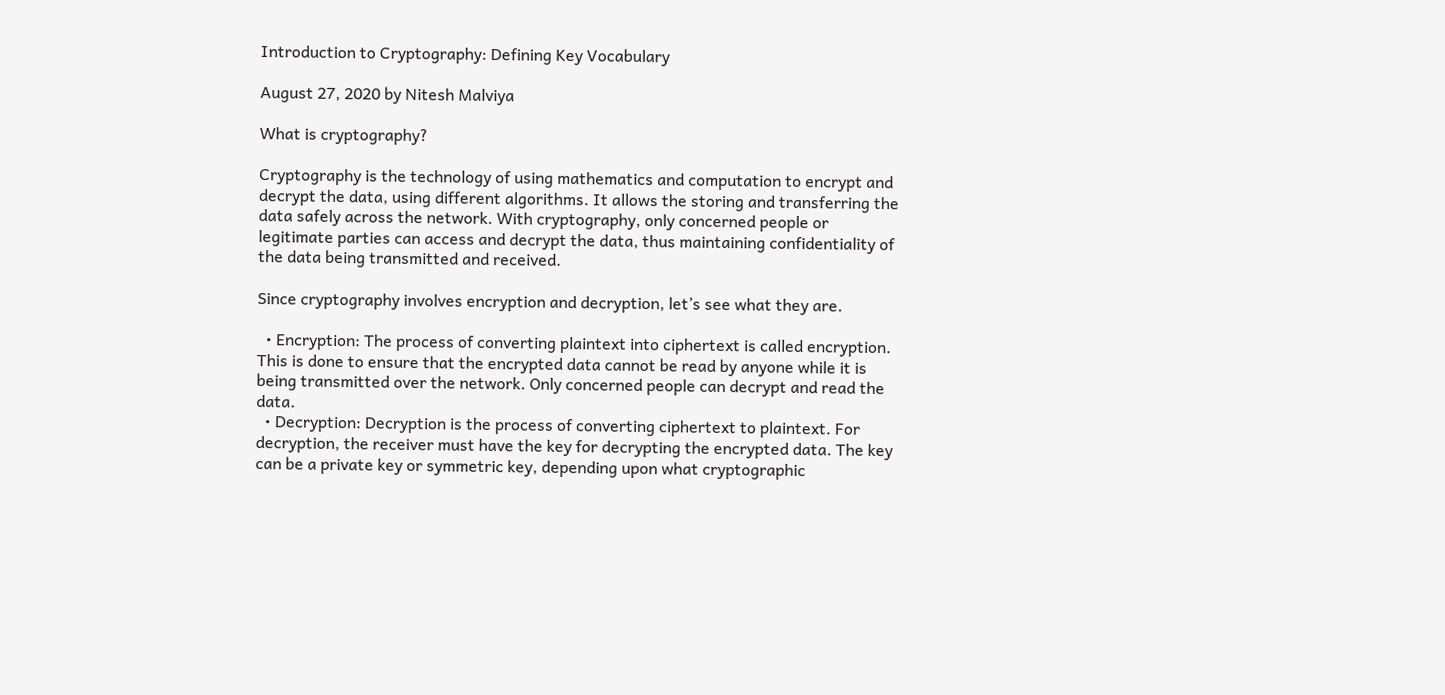Introduction to Cryptography: Defining Key Vocabulary

August 27, 2020 by Nitesh Malviya

What is cryptography?

Cryptography is the technology of using mathematics and computation to encrypt and decrypt the data, using different algorithms. It allows the storing and transferring the data safely across the network. With cryptography, only concerned people or legitimate parties can access and decrypt the data, thus maintaining confidentiality of the data being transmitted and received.

Since cryptography involves encryption and decryption, let’s see what they are.

  • Encryption: The process of converting plaintext into ciphertext is called encryption. This is done to ensure that the encrypted data cannot be read by anyone while it is being transmitted over the network. Only concerned people can decrypt and read the data.
  • Decryption: Decryption is the process of converting ciphertext to plaintext. For decryption, the receiver must have the key for decrypting the encrypted data. The key can be a private key or symmetric key, depending upon what cryptographic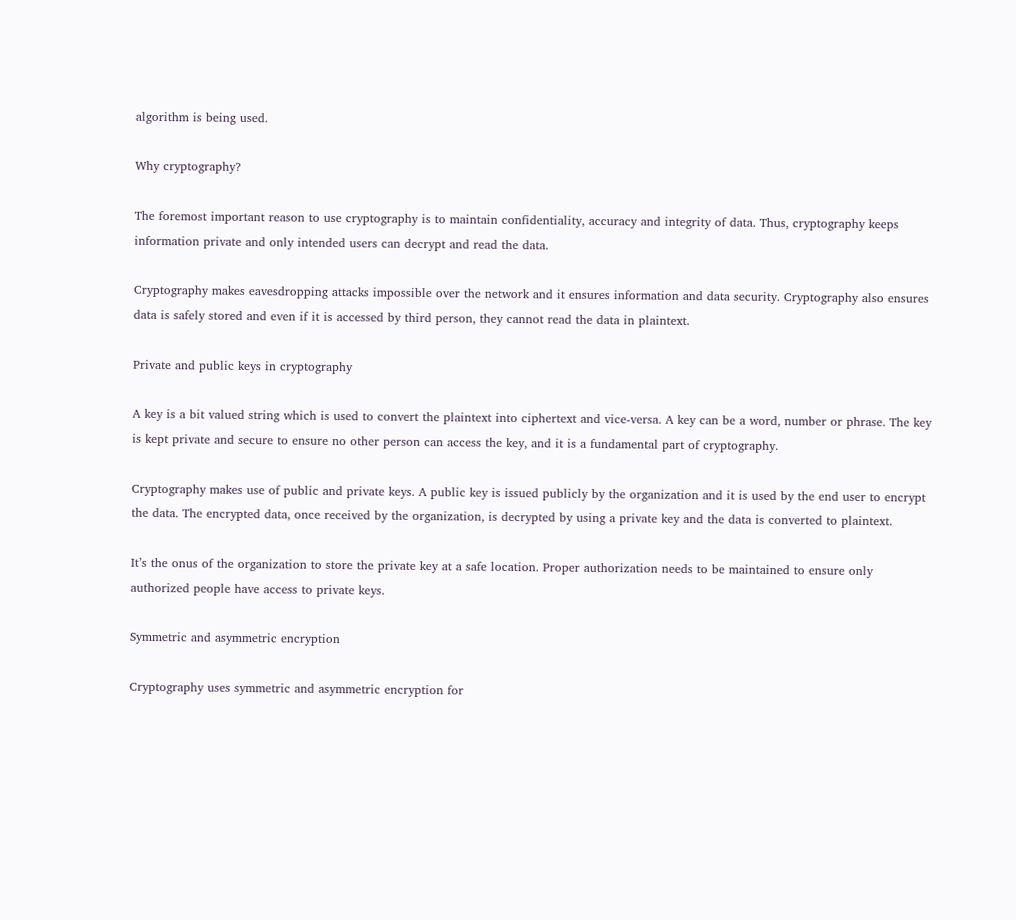algorithm is being used.

Why cryptography?

The foremost important reason to use cryptography is to maintain confidentiality, accuracy and integrity of data. Thus, cryptography keeps information private and only intended users can decrypt and read the data.

Cryptography makes eavesdropping attacks impossible over the network and it ensures information and data security. Cryptography also ensures data is safely stored and even if it is accessed by third person, they cannot read the data in plaintext.

Private and public keys in cryptography

A key is a bit valued string which is used to convert the plaintext into ciphertext and vice-versa. A key can be a word, number or phrase. The key is kept private and secure to ensure no other person can access the key, and it is a fundamental part of cryptography.

Cryptography makes use of public and private keys. A public key is issued publicly by the organization and it is used by the end user to encrypt the data. The encrypted data, once received by the organization, is decrypted by using a private key and the data is converted to plaintext.

It’s the onus of the organization to store the private key at a safe location. Proper authorization needs to be maintained to ensure only authorized people have access to private keys.

Symmetric and asymmetric encryption

Cryptography uses symmetric and asymmetric encryption for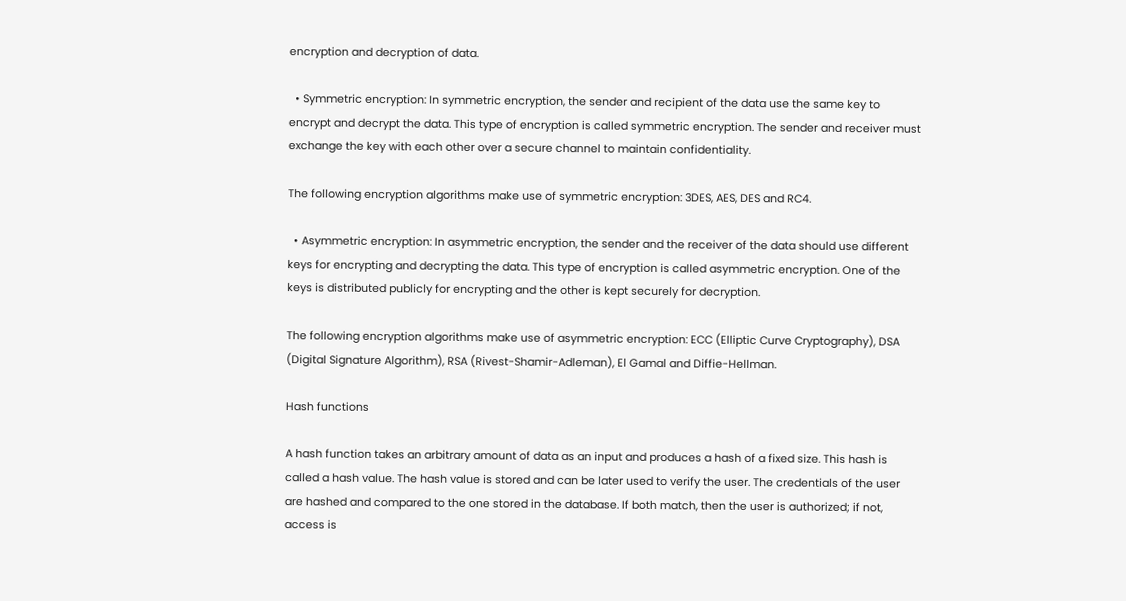encryption and decryption of data.

  • Symmetric encryption: In symmetric encryption, the sender and recipient of the data use the same key to encrypt and decrypt the data. This type of encryption is called symmetric encryption. The sender and receiver must exchange the key with each other over a secure channel to maintain confidentiality.

The following encryption algorithms make use of symmetric encryption: 3DES, AES, DES and RC4.

  • Asymmetric encryption: In asymmetric encryption, the sender and the receiver of the data should use different keys for encrypting and decrypting the data. This type of encryption is called asymmetric encryption. One of the keys is distributed publicly for encrypting and the other is kept securely for decryption.

The following encryption algorithms make use of asymmetric encryption: ECC (Elliptic Curve Cryptography), DSA (Digital Signature Algorithm), RSA (Rivest-Shamir-Adleman), El Gamal and Diffie-Hellman.

Hash functions

A hash function takes an arbitrary amount of data as an input and produces a hash of a fixed size. This hash is called a hash value. The hash value is stored and can be later used to verify the user. The credentials of the user are hashed and compared to the one stored in the database. If both match, then the user is authorized; if not, access is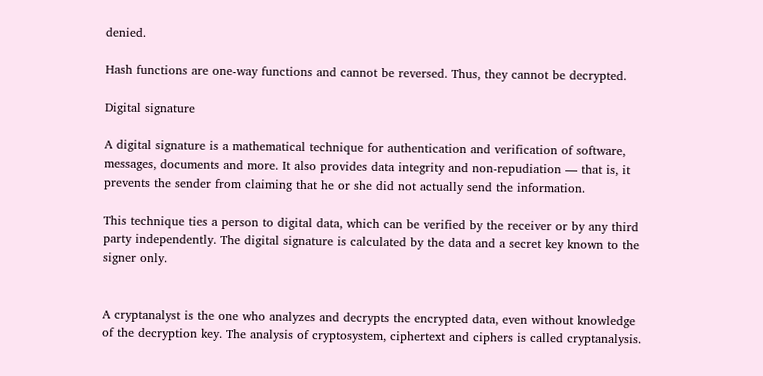denied.

Hash functions are one-way functions and cannot be reversed. Thus, they cannot be decrypted.

Digital signature

A digital signature is a mathematical technique for authentication and verification of software, messages, documents and more. It also provides data integrity and non-repudiation — that is, it prevents the sender from claiming that he or she did not actually send the information.

This technique ties a person to digital data, which can be verified by the receiver or by any third party independently. The digital signature is calculated by the data and a secret key known to the signer only.


A cryptanalyst is the one who analyzes and decrypts the encrypted data, even without knowledge of the decryption key. The analysis of cryptosystem, ciphertext and ciphers is called cryptanalysis.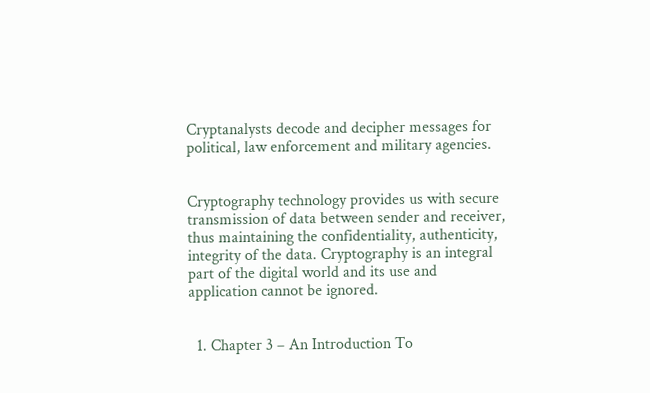Cryptanalysts decode and decipher messages for political, law enforcement and military agencies.


Cryptography technology provides us with secure transmission of data between sender and receiver, thus maintaining the confidentiality, authenticity, integrity of the data. Cryptography is an integral part of the digital world and its use and application cannot be ignored.


  1. Chapter 3 – An Introduction To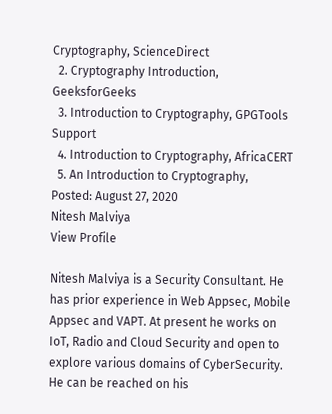Cryptography, ScienceDirect
  2. Cryptography Introduction, GeeksforGeeks
  3. Introduction to Cryptography, GPGTools Support
  4. Introduction to Cryptography, AfricaCERT
  5. An Introduction to Cryptography,
Posted: August 27, 2020
Nitesh Malviya
View Profile

Nitesh Malviya is a Security Consultant. He has prior experience in Web Appsec, Mobile Appsec and VAPT. At present he works on IoT, Radio and Cloud Security and open to explore various domains of CyberSecurity. He can be reached on his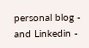personal blog - and Linkedin -